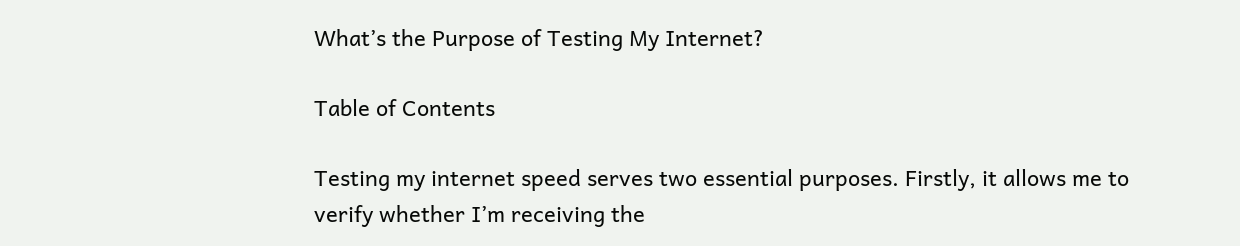What’s the Purpose of Testing My Internet?

Table of Contents

Testing my internet speed serves two essential purposes. Firstly, it allows me to verify whether I’m receiving the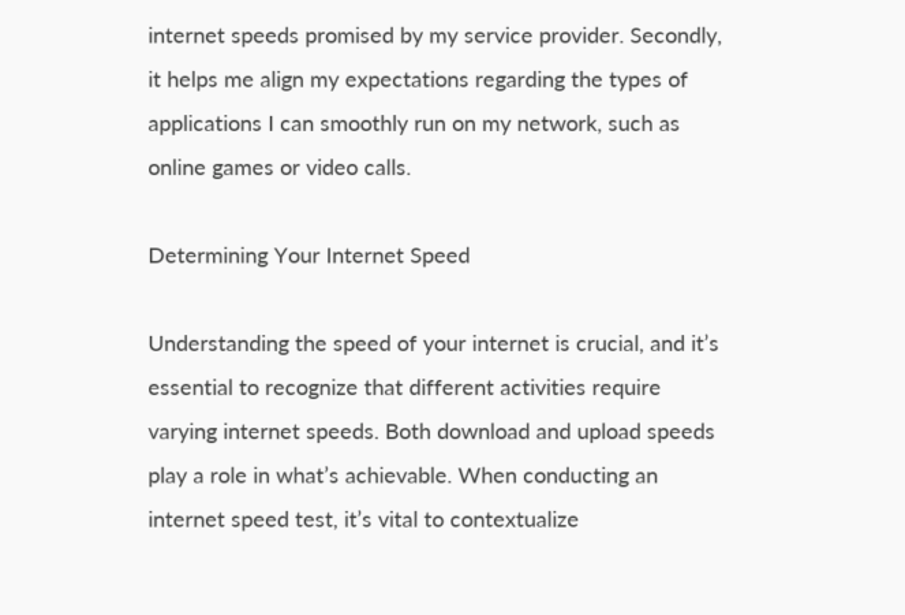internet speeds promised by my service provider. Secondly, it helps me align my expectations regarding the types of applications I can smoothly run on my network, such as online games or video calls.

Determining Your Internet Speed

Understanding the speed of your internet is crucial, and it’s essential to recognize that different activities require varying internet speeds. Both download and upload speeds play a role in what’s achievable. When conducting an internet speed test, it’s vital to contextualize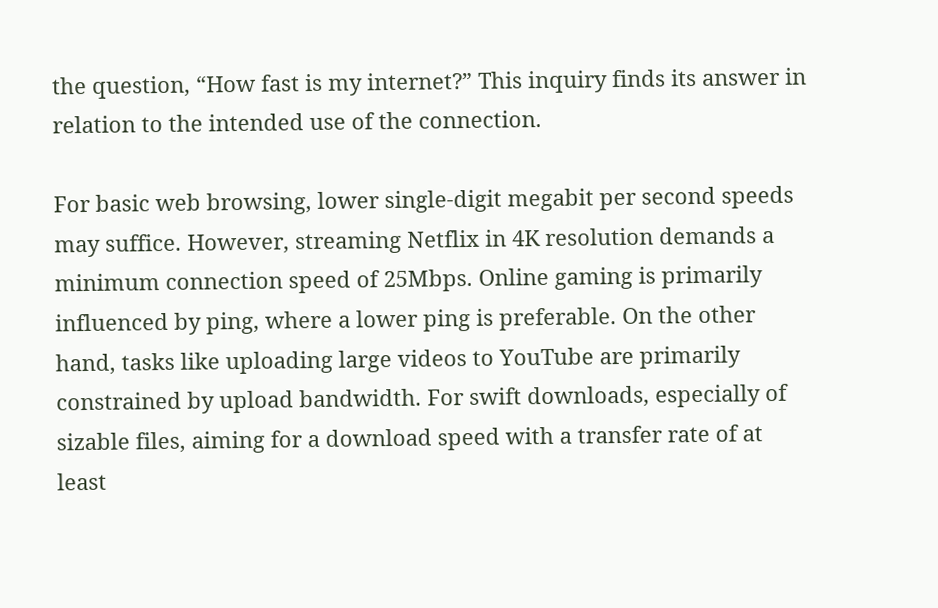the question, “How fast is my internet?” This inquiry finds its answer in relation to the intended use of the connection.

For basic web browsing, lower single-digit megabit per second speeds may suffice. However, streaming Netflix in 4K resolution demands a minimum connection speed of 25Mbps. Online gaming is primarily influenced by ping, where a lower ping is preferable. On the other hand, tasks like uploading large videos to YouTube are primarily constrained by upload bandwidth. For swift downloads, especially of sizable files, aiming for a download speed with a transfer rate of at least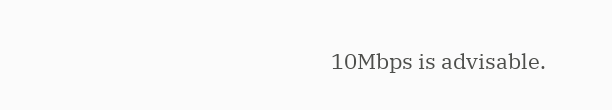10Mbps is advisable.